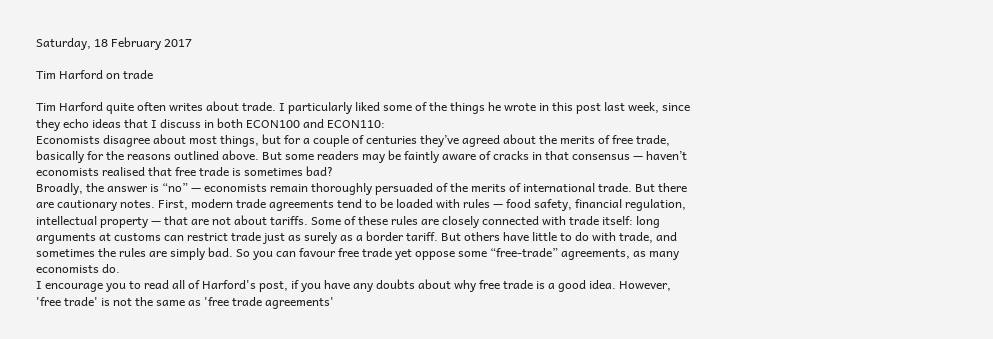Saturday, 18 February 2017

Tim Harford on trade

Tim Harford quite often writes about trade. I particularly liked some of the things he wrote in this post last week, since they echo ideas that I discuss in both ECON100 and ECON110:
Economists disagree about most things, but for a couple of centuries they’ve agreed about the merits of free trade, basically for the reasons outlined above. But some readers may be faintly aware of cracks in that consensus — haven’t economists realised that free trade is sometimes bad?
Broadly, the answer is “no” — economists remain thoroughly persuaded of the merits of international trade. But there are cautionary notes. First, modern trade agreements tend to be loaded with rules — food safety, financial regulation, intellectual property — that are not about tariffs. Some of these rules are closely connected with trade itself: long arguments at customs can restrict trade just as surely as a border tariff. But others have little to do with trade, and sometimes the rules are simply bad. So you can favour free trade yet oppose some “free-trade” agreements, as many economists do.
I encourage you to read all of Harford's post, if you have any doubts about why free trade is a good idea. However, 'free trade' is not the same as 'free trade agreements'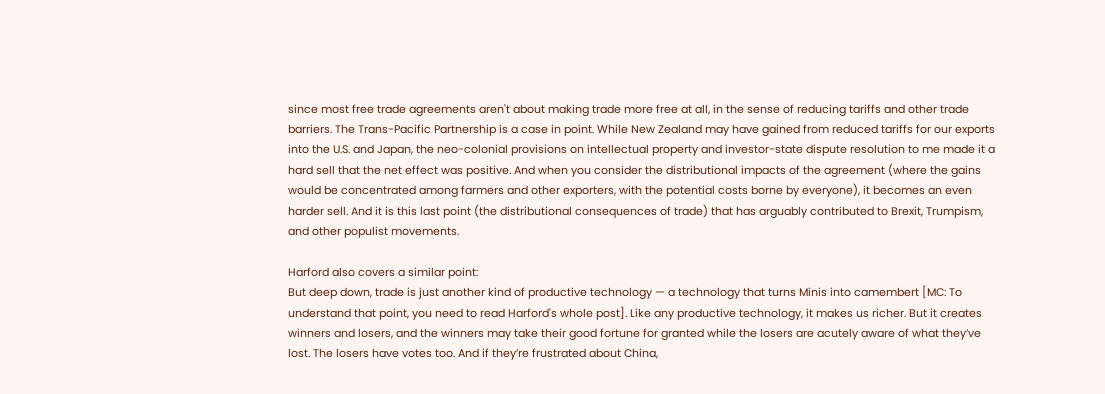since most free trade agreements aren't about making trade more free at all, in the sense of reducing tariffs and other trade barriers. The Trans-Pacific Partnership is a case in point. While New Zealand may have gained from reduced tariffs for our exports into the U.S. and Japan, the neo-colonial provisions on intellectual property and investor-state dispute resolution to me made it a hard sell that the net effect was positive. And when you consider the distributional impacts of the agreement (where the gains would be concentrated among farmers and other exporters, with the potential costs borne by everyone), it becomes an even harder sell. And it is this last point (the distributional consequences of trade) that has arguably contributed to Brexit, Trumpism, and other populist movements.

Harford also covers a similar point:
But deep down, trade is just another kind of productive technology — a technology that turns Minis into camembert [MC: To understand that point, you need to read Harford's whole post]. Like any productive technology, it makes us richer. But it creates winners and losers, and the winners may take their good fortune for granted while the losers are acutely aware of what they’ve lost. The losers have votes too. And if they’re frustrated about China,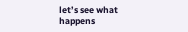let’s see what happens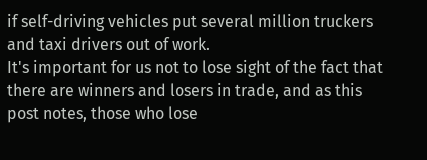if self-driving vehicles put several million truckers and taxi drivers out of work.
It's important for us not to lose sight of the fact that there are winners and losers in trade, and as this post notes, those who lose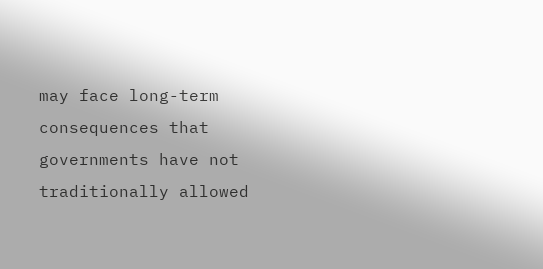may face long-term consequences that governments have not traditionally allowed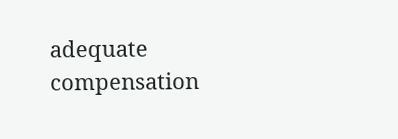adequate compensation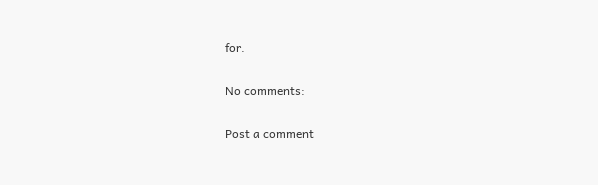for.

No comments:

Post a comment